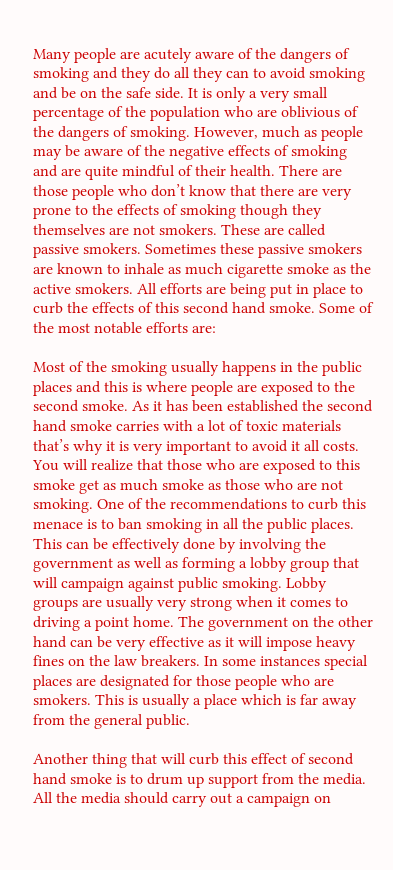Many people are acutely aware of the dangers of smoking and they do all they can to avoid smoking and be on the safe side. It is only a very small percentage of the population who are oblivious of the dangers of smoking. However, much as people may be aware of the negative effects of smoking and are quite mindful of their health. There are those people who don’t know that there are very prone to the effects of smoking though they themselves are not smokers. These are called passive smokers. Sometimes these passive smokers are known to inhale as much cigarette smoke as the active smokers. All efforts are being put in place to curb the effects of this second hand smoke. Some of the most notable efforts are:

Most of the smoking usually happens in the public places and this is where people are exposed to the second smoke. As it has been established the second hand smoke carries with a lot of toxic materials that’s why it is very important to avoid it all costs. You will realize that those who are exposed to this smoke get as much smoke as those who are not smoking. One of the recommendations to curb this menace is to ban smoking in all the public places. This can be effectively done by involving the government as well as forming a lobby group that will campaign against public smoking. Lobby groups are usually very strong when it comes to driving a point home. The government on the other hand can be very effective as it will impose heavy fines on the law breakers. In some instances special places are designated for those people who are smokers. This is usually a place which is far away from the general public.

Another thing that will curb this effect of second hand smoke is to drum up support from the media. All the media should carry out a campaign on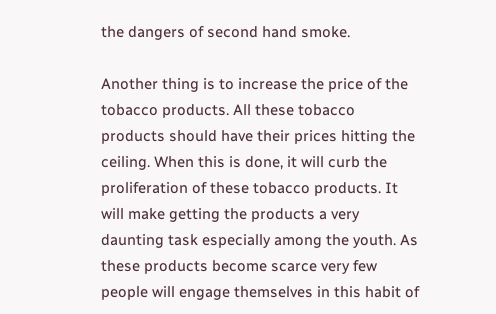the dangers of second hand smoke.

Another thing is to increase the price of the tobacco products. All these tobacco products should have their prices hitting the ceiling. When this is done, it will curb the proliferation of these tobacco products. It will make getting the products a very daunting task especially among the youth. As these products become scarce very few people will engage themselves in this habit of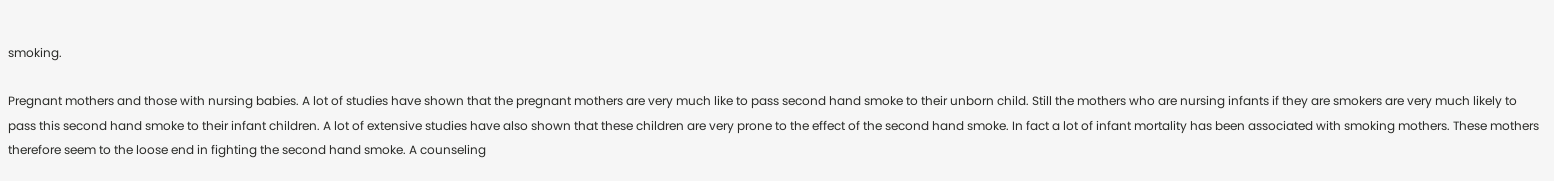smoking.

Pregnant mothers and those with nursing babies. A lot of studies have shown that the pregnant mothers are very much like to pass second hand smoke to their unborn child. Still the mothers who are nursing infants if they are smokers are very much likely to pass this second hand smoke to their infant children. A lot of extensive studies have also shown that these children are very prone to the effect of the second hand smoke. In fact a lot of infant mortality has been associated with smoking mothers. These mothers therefore seem to the loose end in fighting the second hand smoke. A counseling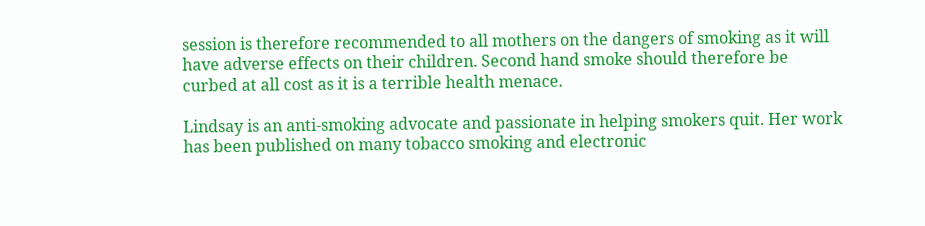session is therefore recommended to all mothers on the dangers of smoking as it will have adverse effects on their children. Second hand smoke should therefore be curbed at all cost as it is a terrible health menace.

Lindsay is an anti-smoking advocate and passionate in helping smokers quit. Her work has been published on many tobacco smoking and electronic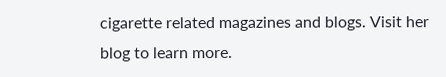cigarette related magazines and blogs. Visit her blog to learn more.